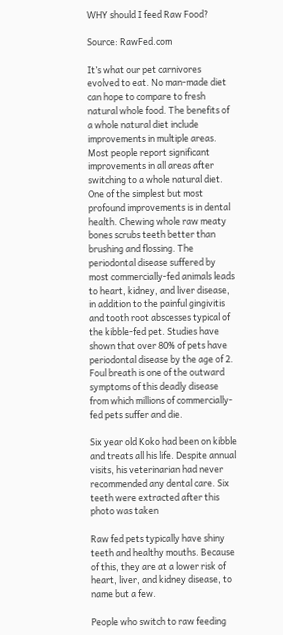WHY should I feed Raw Food?

Source: RawFed.com

It’s what our pet carnivores evolved to eat. No man-made diet can hope to compare to fresh natural whole food. The benefits of a whole natural diet include improvements in multiple areas. Most people report significant improvements in all areas after switching to a whole natural diet. One of the simplest but most profound improvements is in dental health. Chewing whole raw meaty bones scrubs teeth better than brushing and flossing. The periodontal disease suffered by most commercially-fed animals leads to heart, kidney, and liver disease, in addition to the painful gingivitis and tooth root abscesses typical of the kibble-fed pet. Studies have shown that over 80% of pets have periodontal disease by the age of 2. Foul breath is one of the outward symptoms of this deadly disease from which millions of commercially-fed pets suffer and die.

Six year old Koko had been on kibble and treats all his life. Despite annual visits, his veterinarian had never recommended any dental care. Six teeth were extracted after this photo was taken

Raw fed pets typically have shiny teeth and healthy mouths. Because of this, they are at a lower risk of heart, liver, and kidney disease, to name but a few.

People who switch to raw feeding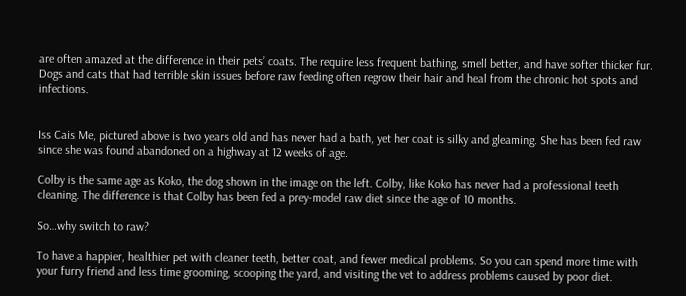are often amazed at the difference in their pets’ coats. The require less frequent bathing, smell better, and have softer thicker fur. Dogs and cats that had terrible skin issues before raw feeding often regrow their hair and heal from the chronic hot spots and infections.


Iss Cais Me, pictured above is two years old and has never had a bath, yet her coat is silky and gleaming. She has been fed raw since she was found abandoned on a highway at 12 weeks of age.

Colby is the same age as Koko, the dog shown in the image on the left. Colby, like Koko has never had a professional teeth cleaning. The difference is that Colby has been fed a prey-model raw diet since the age of 10 months.

So…why switch to raw?

To have a happier, healthier pet with cleaner teeth, better coat, and fewer medical problems. So you can spend more time with your furry friend and less time grooming, scooping the yard, and visiting the vet to address problems caused by poor diet.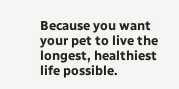Because you want your pet to live the longest, healthiest life possible.